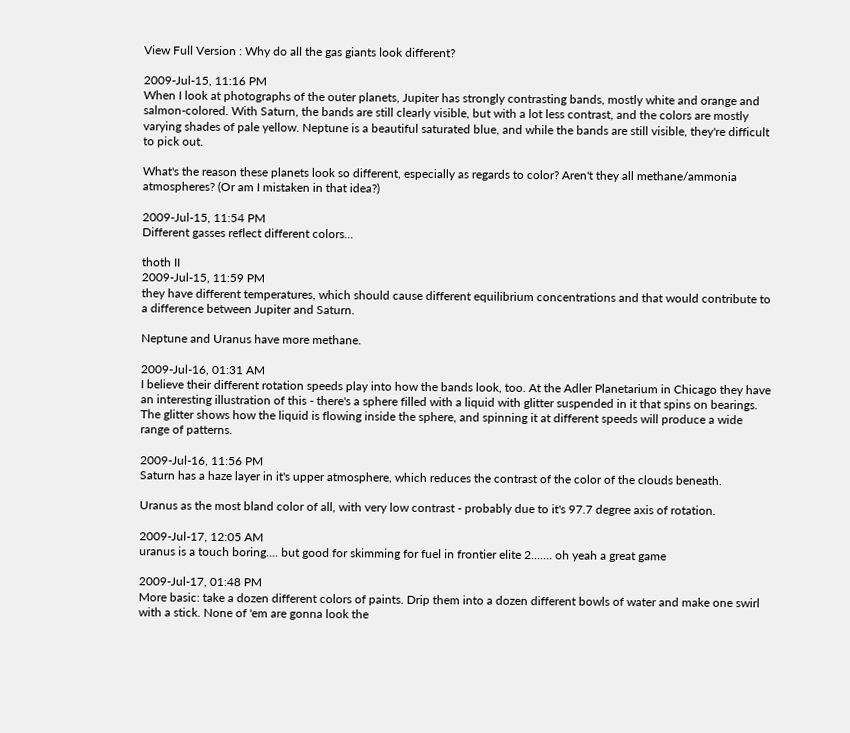View Full Version : Why do all the gas giants look different?

2009-Jul-15, 11:16 PM
When I look at photographs of the outer planets, Jupiter has strongly contrasting bands, mostly white and orange and salmon-colored. With Saturn, the bands are still clearly visible, but with a lot less contrast, and the colors are mostly varying shades of pale yellow. Neptune is a beautiful saturated blue, and while the bands are still visible, they're difficult to pick out.

What's the reason these planets look so different, especially as regards to color? Aren't they all methane/ammonia atmospheres? (Or am I mistaken in that idea?)

2009-Jul-15, 11:54 PM
Different gasses reflect different colors...

thoth II
2009-Jul-15, 11:59 PM
they have different temperatures, which should cause different equilibrium concentrations and that would contribute to a difference between Jupiter and Saturn.

Neptune and Uranus have more methane.

2009-Jul-16, 01:31 AM
I believe their different rotation speeds play into how the bands look, too. At the Adler Planetarium in Chicago they have an interesting illustration of this - there's a sphere filled with a liquid with glitter suspended in it that spins on bearings. The glitter shows how the liquid is flowing inside the sphere, and spinning it at different speeds will produce a wide range of patterns.

2009-Jul-16, 11:56 PM
Saturn has a haze layer in it's upper atmosphere, which reduces the contrast of the color of the clouds beneath.

Uranus as the most bland color of all, with very low contrast - probably due to it's 97.7 degree axis of rotation.

2009-Jul-17, 12:05 AM
uranus is a touch boring.... but good for skimming for fuel in frontier elite 2....... oh yeah a great game

2009-Jul-17, 01:48 PM
More basic: take a dozen different colors of paints. Drip them into a dozen different bowls of water and make one swirl with a stick. None of 'em are gonna look the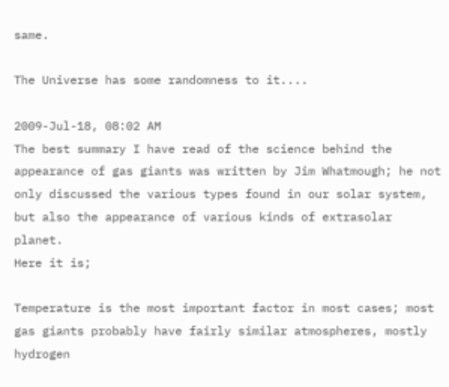same.

The Universe has some randomness to it....

2009-Jul-18, 08:02 AM
The best summary I have read of the science behind the appearance of gas giants was written by Jim Whatmough; he not only discussed the various types found in our solar system, but also the appearance of various kinds of extrasolar planet.
Here it is;

Temperature is the most important factor in most cases; most gas giants probably have fairly similar atmospheres, mostly hydrogen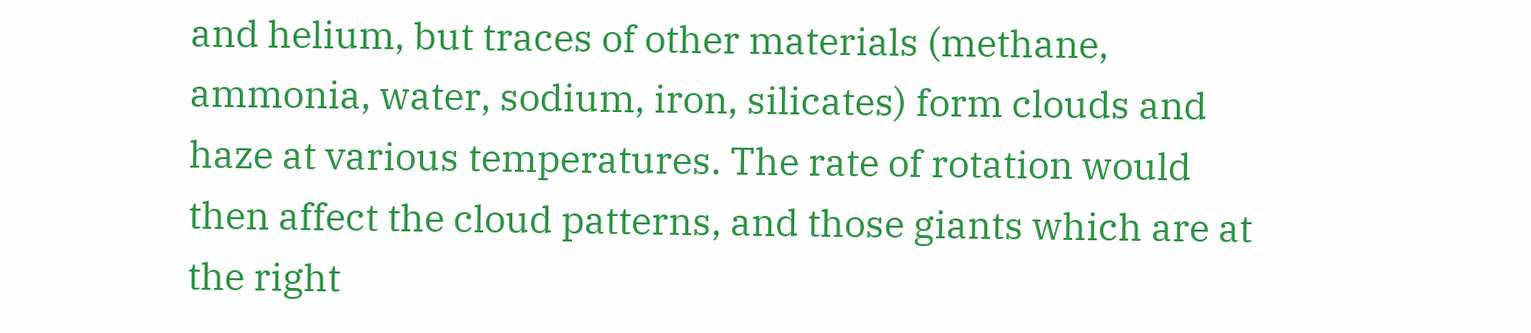and helium, but traces of other materials (methane, ammonia, water, sodium, iron, silicates) form clouds and haze at various temperatures. The rate of rotation would then affect the cloud patterns, and those giants which are at the right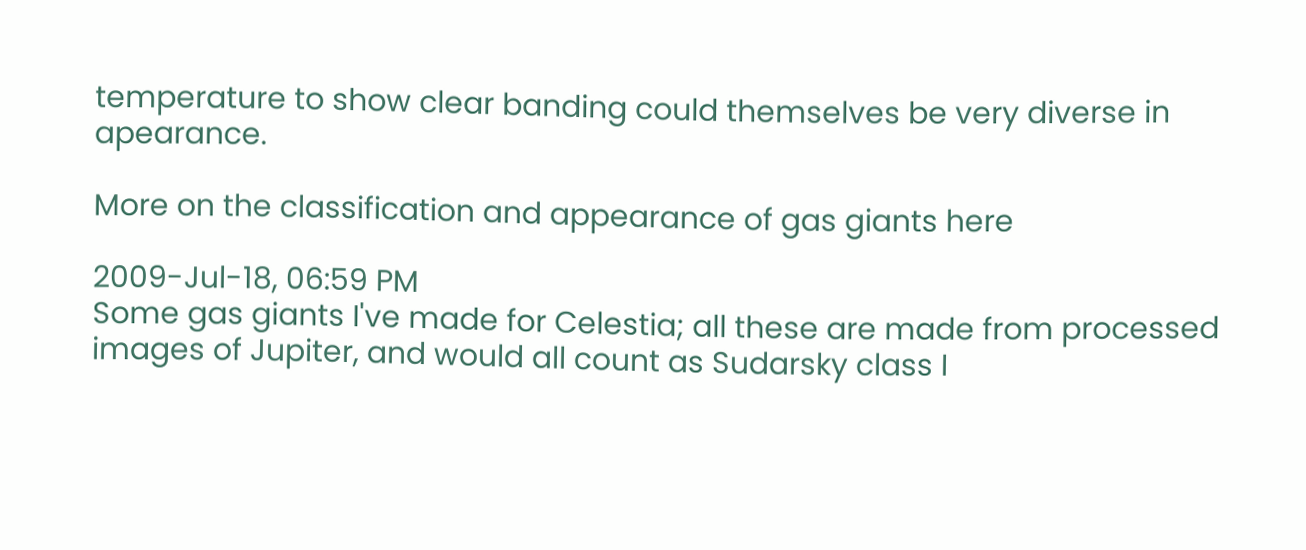temperature to show clear banding could themselves be very diverse in apearance.

More on the classification and appearance of gas giants here

2009-Jul-18, 06:59 PM
Some gas giants I've made for Celestia; all these are made from processed images of Jupiter, and would all count as Sudarsky class I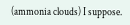(ammonia clouds) I suppose.